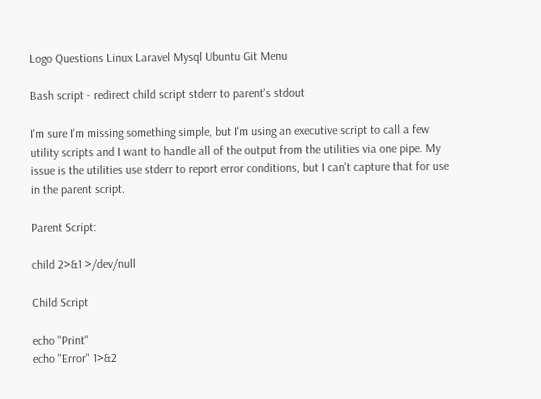Logo Questions Linux Laravel Mysql Ubuntu Git Menu

Bash script - redirect child script stderr to parent's stdout

I'm sure I'm missing something simple, but I'm using an executive script to call a few utility scripts and I want to handle all of the output from the utilities via one pipe. My issue is the utilities use stderr to report error conditions, but I can't capture that for use in the parent script.

Parent Script:

child 2>&1 >/dev/null

Child Script

echo "Print"
echo "Error" 1>&2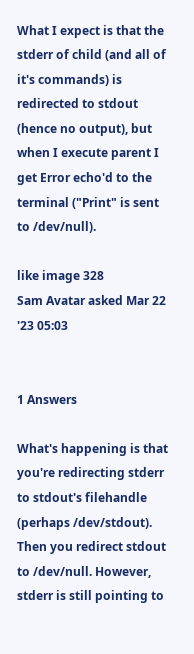What I expect is that the stderr of child (and all of it's commands) is redirected to stdout (hence no output), but when I execute parent I get Error echo'd to the terminal ("Print" is sent to /dev/null).

like image 328
Sam Avatar asked Mar 22 '23 05:03


1 Answers

What's happening is that you're redirecting stderr to stdout's filehandle (perhaps /dev/stdout). Then you redirect stdout to /dev/null. However, stderr is still pointing to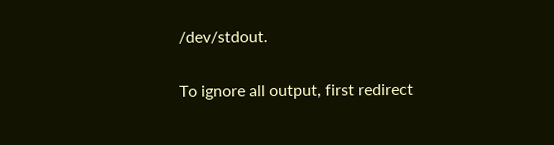/dev/stdout.

To ignore all output, first redirect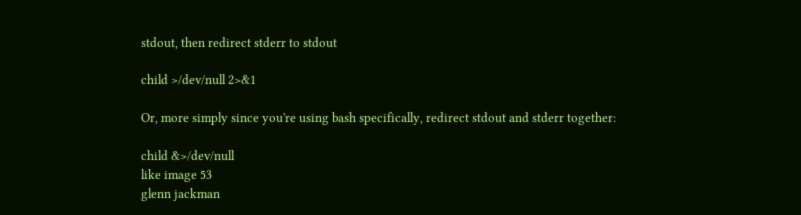stdout, then redirect stderr to stdout

child >/dev/null 2>&1

Or, more simply since you're using bash specifically, redirect stdout and stderr together:

child &>/dev/null
like image 53
glenn jackman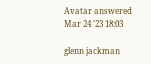Avatar answered Mar 24 '23 18:03

glenn jackman